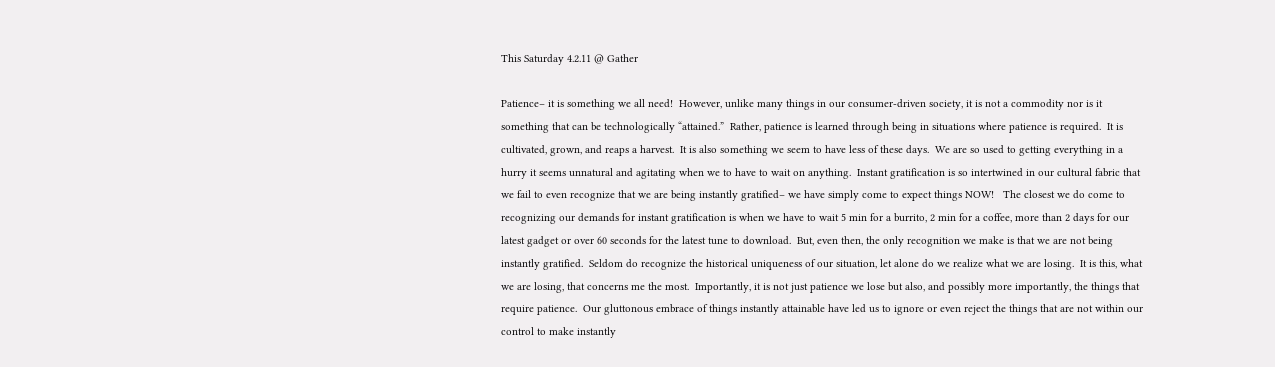This Saturday 4.2.11 @ Gather

Patience– it is something we all need!  However, unlike many things in our consumer-driven society, it is not a commodity nor is it something that can be technologically “attained.”  Rather, patience is learned through being in situations where patience is required.  It is cultivated, grown, and reaps a harvest.  It is also something we seem to have less of these days.  We are so used to getting everything in a hurry it seems unnatural and agitating when we to have to wait on anything.  Instant gratification is so intertwined in our cultural fabric that we fail to even recognize that we are being instantly gratified– we have simply come to expect things NOW!   The closest we do come to recognizing our demands for instant gratification is when we have to wait 5 min for a burrito, 2 min for a coffee, more than 2 days for our latest gadget or over 60 seconds for the latest tune to download.  But, even then, the only recognition we make is that we are not being instantly gratified.  Seldom do recognize the historical uniqueness of our situation, let alone do we realize what we are losing.  It is this, what we are losing, that concerns me the most.  Importantly, it is not just patience we lose but also, and possibly more importantly, the things that require patience.  Our gluttonous embrace of things instantly attainable have led us to ignore or even reject the things that are not within our control to make instantly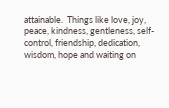attainable.  Things like love, joy, peace, kindness, gentleness, self-control, friendship, dedication, wisdom, hope and waiting on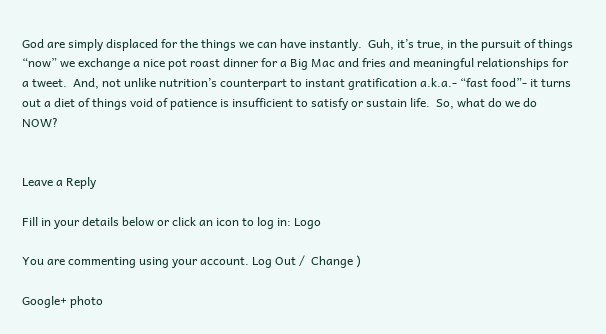God are simply displaced for the things we can have instantly.  Guh, it’s true, in the pursuit of things “now” we exchange a nice pot roast dinner for a Big Mac and fries and meaningful relationships for a tweet.  And, not unlike nutrition’s counterpart to instant gratification a.k.a.- “fast food”- it turns out a diet of things void of patience is insufficient to satisfy or sustain life.  So, what do we do NOW?


Leave a Reply

Fill in your details below or click an icon to log in: Logo

You are commenting using your account. Log Out /  Change )

Google+ photo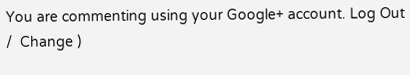You are commenting using your Google+ account. Log Out /  Change )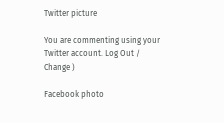Twitter picture

You are commenting using your Twitter account. Log Out /  Change )

Facebook photo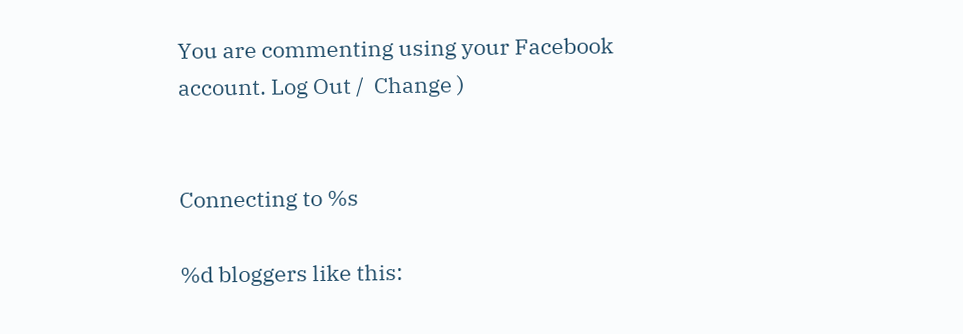You are commenting using your Facebook account. Log Out /  Change )


Connecting to %s

%d bloggers like this: